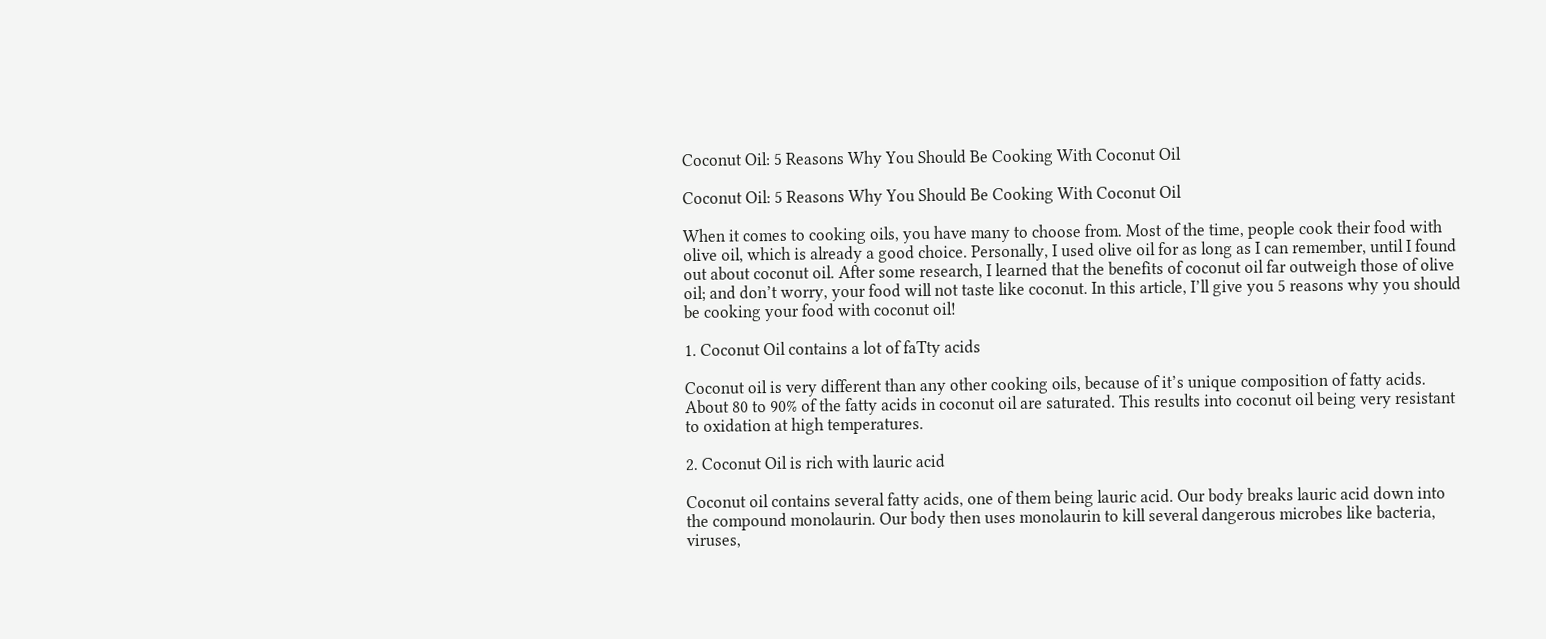Coconut Oil: 5 Reasons Why You Should Be Cooking With Coconut Oil

Coconut Oil: 5 Reasons Why You Should Be Cooking With Coconut Oil

When it comes to cooking oils, you have many to choose from. Most of the time, people cook their food with olive oil, which is already a good choice. Personally, I used olive oil for as long as I can remember, until I found out about coconut oil. After some research, I learned that the benefits of coconut oil far outweigh those of olive oil; and don’t worry, your food will not taste like coconut. In this article, I’ll give you 5 reasons why you should be cooking your food with coconut oil!

1. Coconut Oil contains a lot of faTty acids

Coconut oil is very different than any other cooking oils, because of it’s unique composition of fatty acids. About 80 to 90% of the fatty acids in coconut oil are saturated. This results into coconut oil being very resistant to oxidation at high temperatures.

2. Coconut Oil is rich with lauric acid

Coconut oil contains several fatty acids, one of them being lauric acid. Our body breaks lauric acid down into the compound monolaurin. Our body then uses monolaurin to kill several dangerous microbes like bacteria, viruses,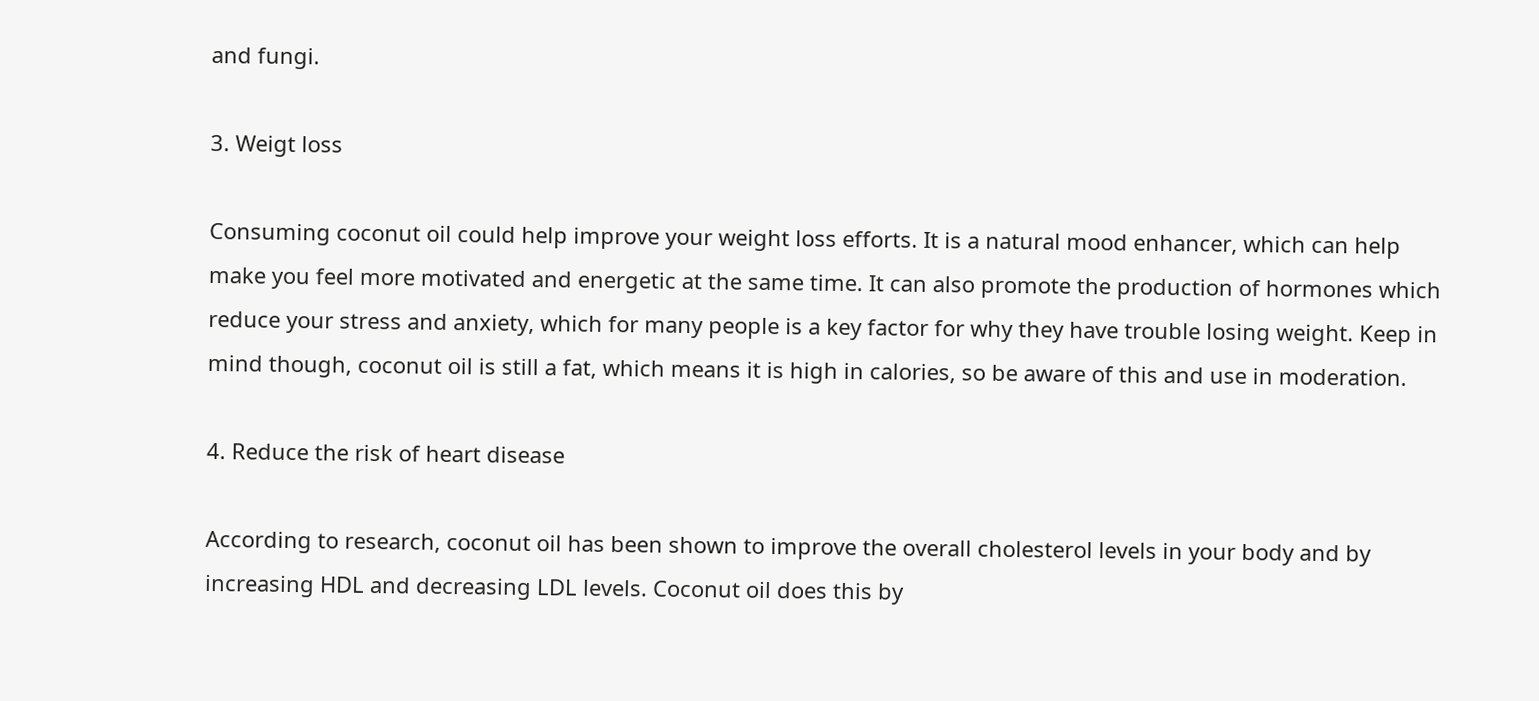and fungi.

3. Weigt loss

Consuming coconut oil could help improve your weight loss efforts. It is a natural mood enhancer, which can help make you feel more motivated and energetic at the same time. It can also promote the production of hormones which reduce your stress and anxiety, which for many people is a key factor for why they have trouble losing weight. Keep in mind though, coconut oil is still a fat, which means it is high in calories, so be aware of this and use in moderation.

4. Reduce the risk of heart disease

According to research, coconut oil has been shown to improve the overall cholesterol levels in your body and by increasing HDL and decreasing LDL levels. Coconut oil does this by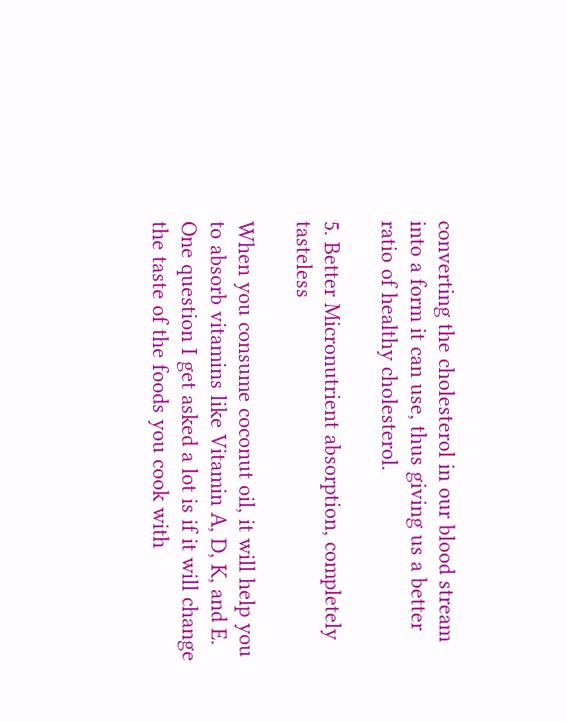converting the cholesterol in our blood stream into a form it can use, thus giving us a better ratio of healthy cholesterol.

5. Better Micronutrient absorption, completely tasteless

When you consume coconut oil, it will help you to absorb vitamins like Vitamin A, D, K, and E. One question I get asked a lot is if it will change the taste of the foods you cook with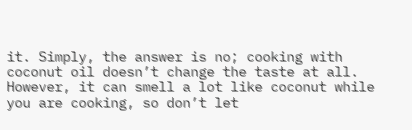it. Simply, the answer is no; cooking with coconut oil doesn’t change the taste at all. However, it can smell a lot like coconut while you are cooking, so don’t let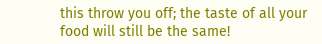this throw you off; the taste of all your food will still be the same!